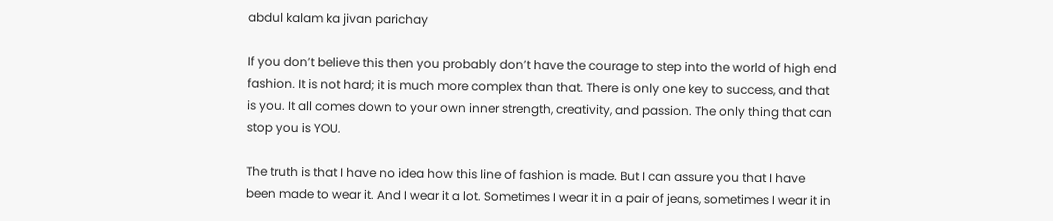abdul kalam ka jivan parichay

If you don’t believe this then you probably don’t have the courage to step into the world of high end fashion. It is not hard; it is much more complex than that. There is only one key to success, and that is you. It all comes down to your own inner strength, creativity, and passion. The only thing that can stop you is YOU.

The truth is that I have no idea how this line of fashion is made. But I can assure you that I have been made to wear it. And I wear it a lot. Sometimes I wear it in a pair of jeans, sometimes I wear it in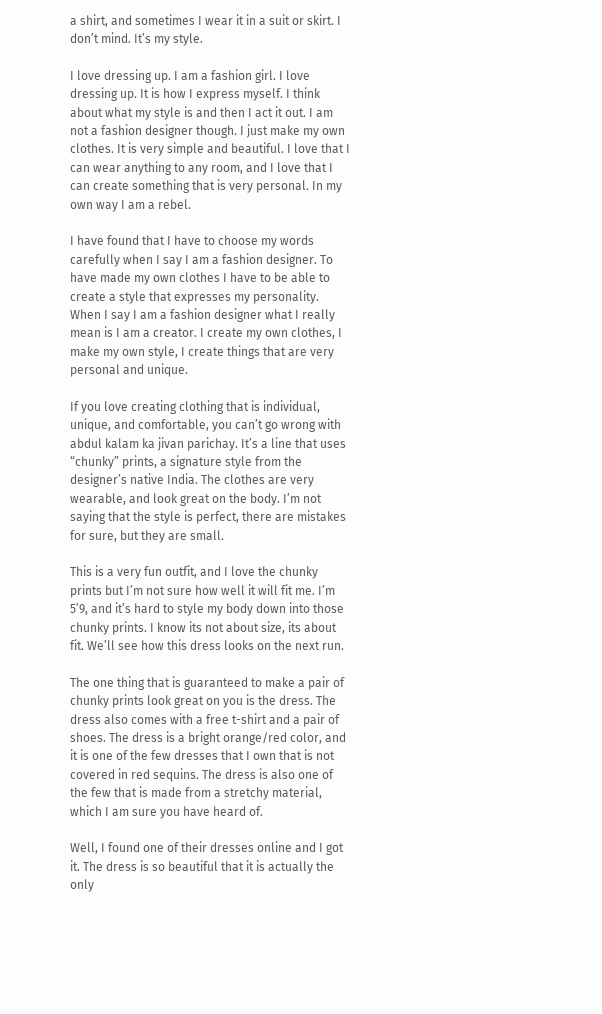a shirt, and sometimes I wear it in a suit or skirt. I don’t mind. It’s my style.

I love dressing up. I am a fashion girl. I love dressing up. It is how I express myself. I think about what my style is and then I act it out. I am not a fashion designer though. I just make my own clothes. It is very simple and beautiful. I love that I can wear anything to any room, and I love that I can create something that is very personal. In my own way I am a rebel.

I have found that I have to choose my words carefully when I say I am a fashion designer. To have made my own clothes I have to be able to create a style that expresses my personality. When I say I am a fashion designer what I really mean is I am a creator. I create my own clothes, I make my own style, I create things that are very personal and unique.

If you love creating clothing that is individual, unique, and comfortable, you can’t go wrong with abdul kalam ka jivan parichay. It’s a line that uses “chunky” prints, a signature style from the designer’s native India. The clothes are very wearable, and look great on the body. I’m not saying that the style is perfect, there are mistakes for sure, but they are small.

This is a very fun outfit, and I love the chunky prints but I’m not sure how well it will fit me. I’m 5’9, and it’s hard to style my body down into those chunky prints. I know its not about size, its about fit. We’ll see how this dress looks on the next run.

The one thing that is guaranteed to make a pair of chunky prints look great on you is the dress. The dress also comes with a free t-shirt and a pair of shoes. The dress is a bright orange/red color, and it is one of the few dresses that I own that is not covered in red sequins. The dress is also one of the few that is made from a stretchy material, which I am sure you have heard of.

Well, I found one of their dresses online and I got it. The dress is so beautiful that it is actually the only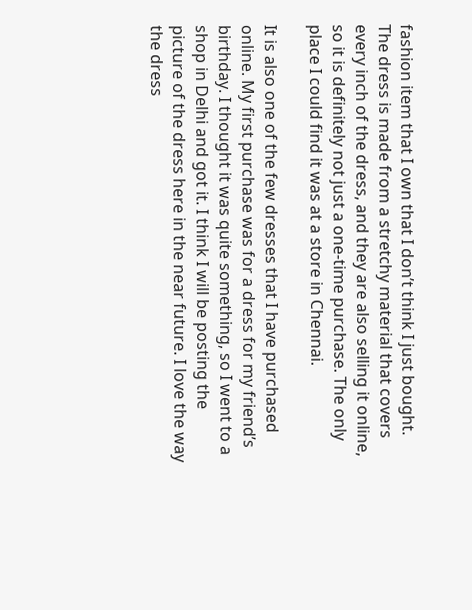fashion item that I own that I don’t think I just bought. The dress is made from a stretchy material that covers every inch of the dress, and they are also selling it online, so it is definitely not just a one-time purchase. The only place I could find it was at a store in Chennai.

It is also one of the few dresses that I have purchased online. My first purchase was for a dress for my friend’s birthday. I thought it was quite something, so I went to a shop in Delhi and got it. I think I will be posting the picture of the dress here in the near future. I love the way the dress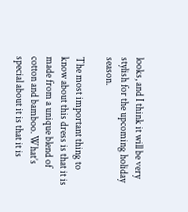looks, and I think it will be very stylish for the upcoming holiday season.

The most important thing to know about this dress is that it is made from a unique blend of cotton and bamboo. What’s special about it is that it is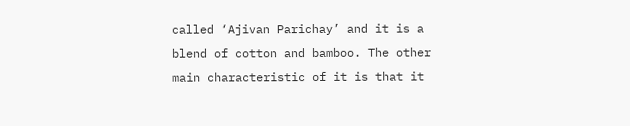called ‘Ajivan Parichay’ and it is a blend of cotton and bamboo. The other main characteristic of it is that it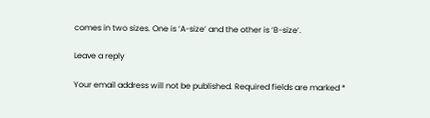comes in two sizes. One is ‘A-size’ and the other is ‘B-size’.

Leave a reply

Your email address will not be published. Required fields are marked *